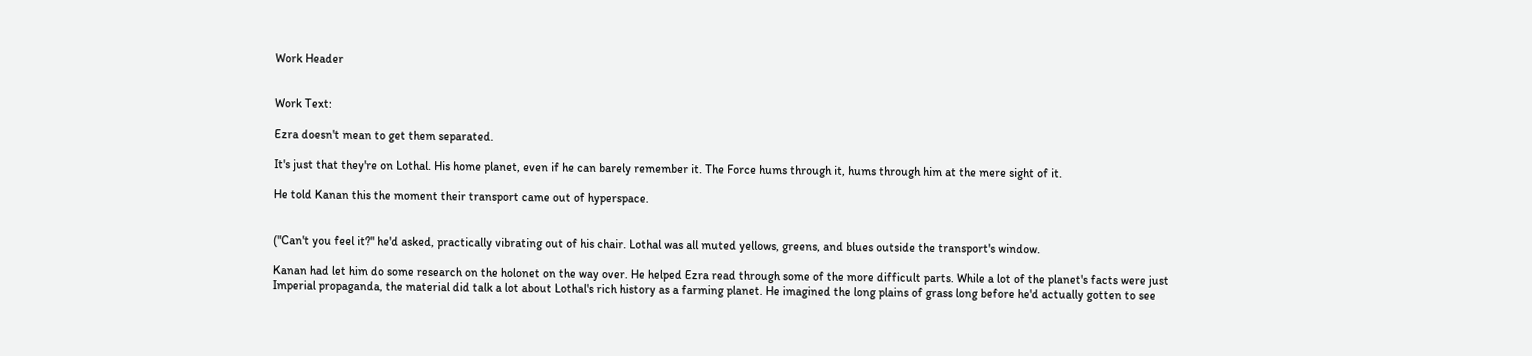Work Header


Work Text:

Ezra doesn't mean to get them separated.

It's just that they're on Lothal. His home planet, even if he can barely remember it. The Force hums through it, hums through him at the mere sight of it.

He told Kanan this the moment their transport came out of hyperspace.


("Can't you feel it?" he'd asked, practically vibrating out of his chair. Lothal was all muted yellows, greens, and blues outside the transport's window.

Kanan had let him do some research on the holonet on the way over. He helped Ezra read through some of the more difficult parts. While a lot of the planet's facts were just Imperial propaganda, the material did talk a lot about Lothal's rich history as a farming planet. He imagined the long plains of grass long before he'd actually gotten to see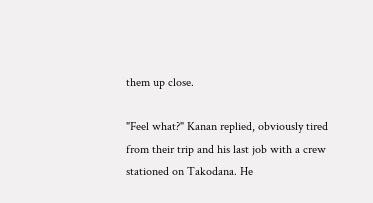them up close.

"Feel what?" Kanan replied, obviously tired from their trip and his last job with a crew stationed on Takodana. He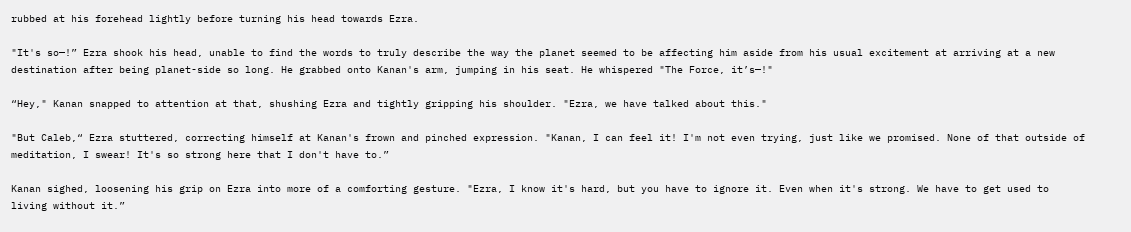rubbed at his forehead lightly before turning his head towards Ezra.

"It's so—!” Ezra shook his head, unable to find the words to truly describe the way the planet seemed to be affecting him aside from his usual excitement at arriving at a new destination after being planet-side so long. He grabbed onto Kanan's arm, jumping in his seat. He whispered "The Force, it’s—!"

“Hey," Kanan snapped to attention at that, shushing Ezra and tightly gripping his shoulder. "Ezra, we have talked about this."

"But Caleb,“ Ezra stuttered, correcting himself at Kanan's frown and pinched expression. "Kanan, I can feel it! I'm not even trying, just like we promised. None of that outside of meditation, I swear! It's so strong here that I don't have to.”

Kanan sighed, loosening his grip on Ezra into more of a comforting gesture. "Ezra, I know it's hard, but you have to ignore it. Even when it's strong. We have to get used to living without it.”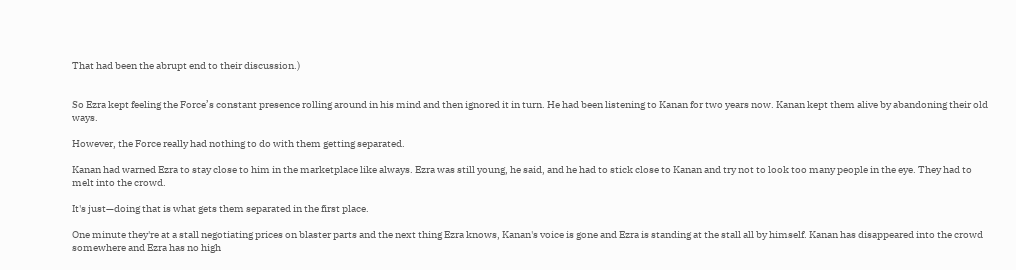That had been the abrupt end to their discussion.)


So Ezra kept feeling the Force’s constant presence rolling around in his mind and then ignored it in turn. He had been listening to Kanan for two years now. Kanan kept them alive by abandoning their old ways.

However, the Force really had nothing to do with them getting separated.

Kanan had warned Ezra to stay close to him in the marketplace like always. Ezra was still young, he said, and he had to stick close to Kanan and try not to look too many people in the eye. They had to melt into the crowd.

It's just—doing that is what gets them separated in the first place.

One minute they're at a stall negotiating prices on blaster parts and the next thing Ezra knows, Kanan's voice is gone and Ezra is standing at the stall all by himself. Kanan has disappeared into the crowd somewhere and Ezra has no high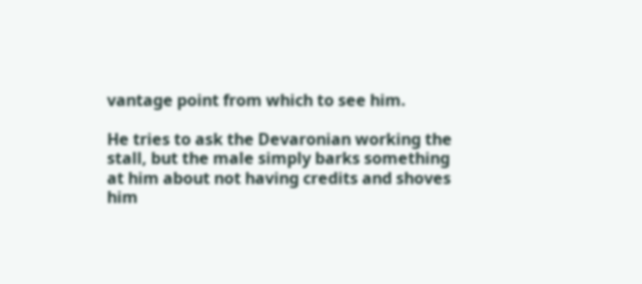vantage point from which to see him.

He tries to ask the Devaronian working the stall, but the male simply barks something at him about not having credits and shoves him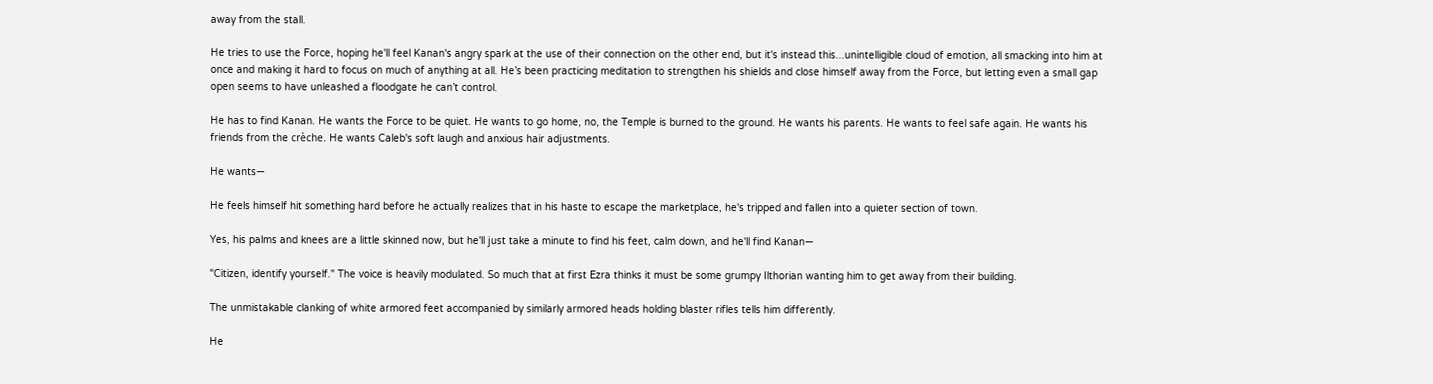away from the stall.

He tries to use the Force, hoping he'll feel Kanan's angry spark at the use of their connection on the other end, but it's instead this...unintelligible cloud of emotion, all smacking into him at once and making it hard to focus on much of anything at all. He’s been practicing meditation to strengthen his shields and close himself away from the Force, but letting even a small gap open seems to have unleashed a floodgate he can’t control.

He has to find Kanan. He wants the Force to be quiet. He wants to go home, no, the Temple is burned to the ground. He wants his parents. He wants to feel safe again. He wants his friends from the crèche. He wants Caleb's soft laugh and anxious hair adjustments.

He wants—

He feels himself hit something hard before he actually realizes that in his haste to escape the marketplace, he's tripped and fallen into a quieter section of town.

Yes, his palms and knees are a little skinned now, but he'll just take a minute to find his feet, calm down, and he'll find Kanan—

"Citizen, identify yourself." The voice is heavily modulated. So much that at first Ezra thinks it must be some grumpy Ilthorian wanting him to get away from their building.

The unmistakable clanking of white armored feet accompanied by similarly armored heads holding blaster rifles tells him differently.

He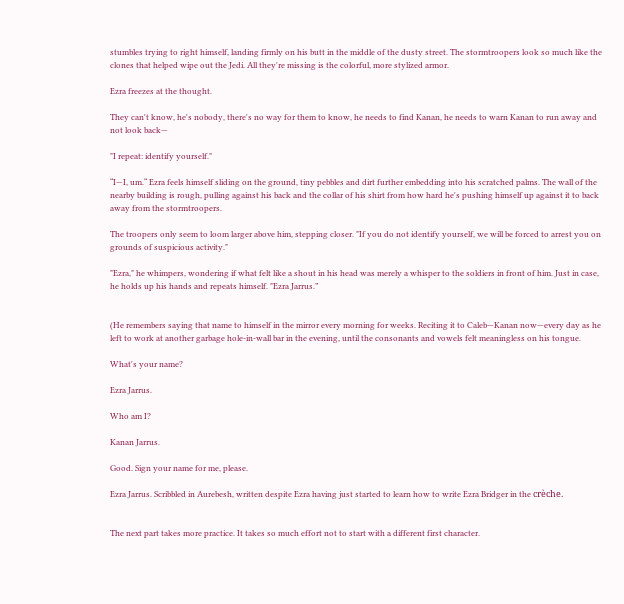stumbles trying to right himself, landing firmly on his butt in the middle of the dusty street. The stormtroopers look so much like the clones that helped wipe out the Jedi. All they're missing is the colorful, more stylized armor.

Ezra freezes at the thought.

They can't know, he's nobody, there's no way for them to know, he needs to find Kanan, he needs to warn Kanan to run away and not look back—

"I repeat: identify yourself."

“I—I, um.“ Ezra feels himself sliding on the ground, tiny pebbles and dirt further embedding into his scratched palms. The wall of the nearby building is rough, pulling against his back and the collar of his shirt from how hard he's pushing himself up against it to back away from the stormtroopers.

The troopers only seem to loom larger above him, stepping closer. "If you do not identify yourself, we will be forced to arrest you on grounds of suspicious activity."

"Ezra," he whimpers, wondering if what felt like a shout in his head was merely a whisper to the soldiers in front of him. Just in case, he holds up his hands and repeats himself. "Ezra Jarrus.”


(He remembers saying that name to himself in the mirror every morning for weeks. Reciting it to Caleb—Kanan now—every day as he left to work at another garbage hole-in-wall bar in the evening, until the consonants and vowels felt meaningless on his tongue.

What's your name?

Ezra Jarrus.

Who am I?

Kanan Jarrus.

Good. Sign your name for me, please.

Ezra Jarrus. Scribbled in Aurebesh, written despite Ezra having just started to learn how to write Ezra Bridger in the crèche.


The next part takes more practice. It takes so much effort not to start with a different first character.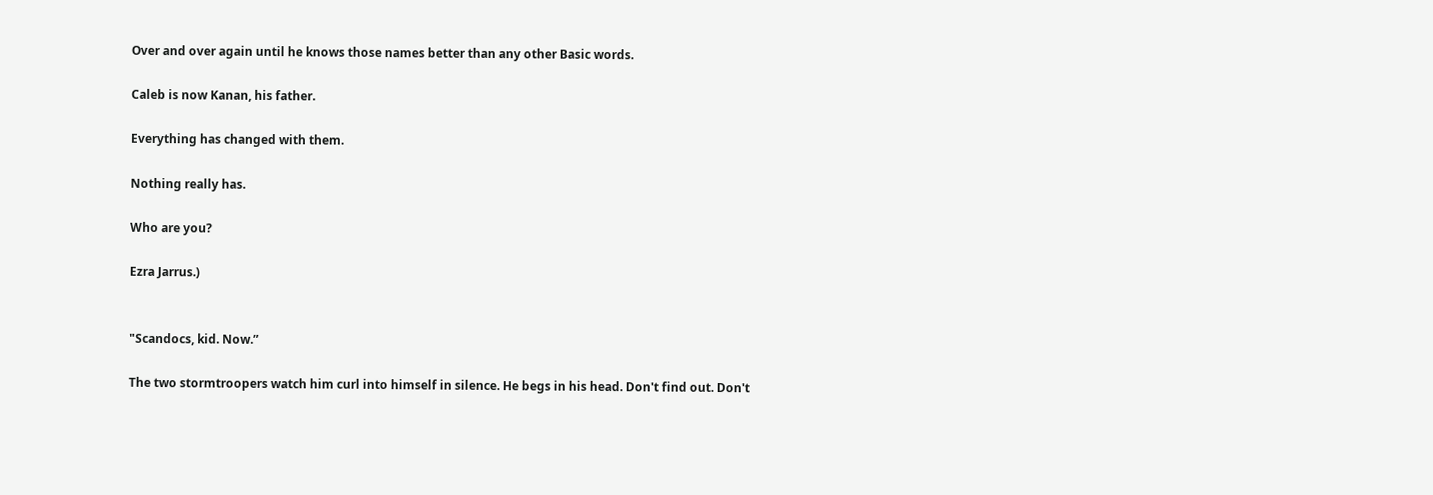Over and over again until he knows those names better than any other Basic words.

Caleb is now Kanan, his father.

Everything has changed with them.

Nothing really has.

Who are you?

Ezra Jarrus.)


"Scandocs, kid. Now.”

The two stormtroopers watch him curl into himself in silence. He begs in his head. Don't find out. Don't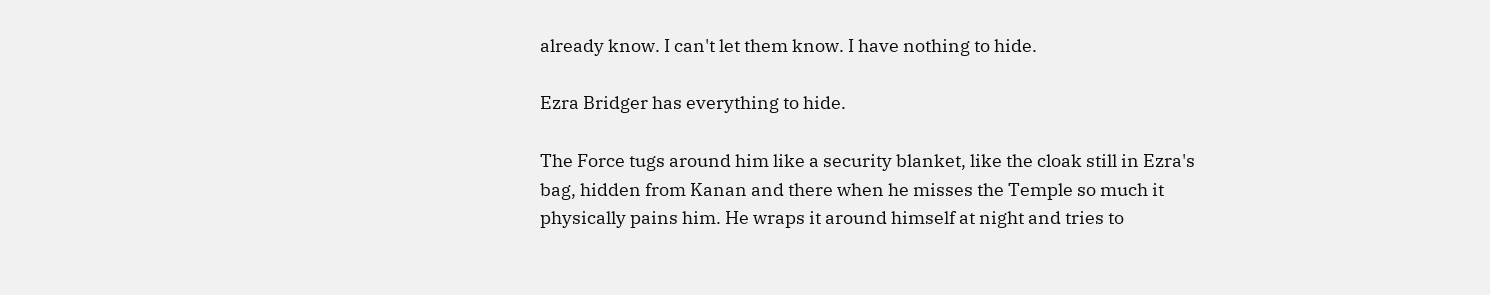already know. I can't let them know. I have nothing to hide.

Ezra Bridger has everything to hide.

The Force tugs around him like a security blanket, like the cloak still in Ezra's bag, hidden from Kanan and there when he misses the Temple so much it physically pains him. He wraps it around himself at night and tries to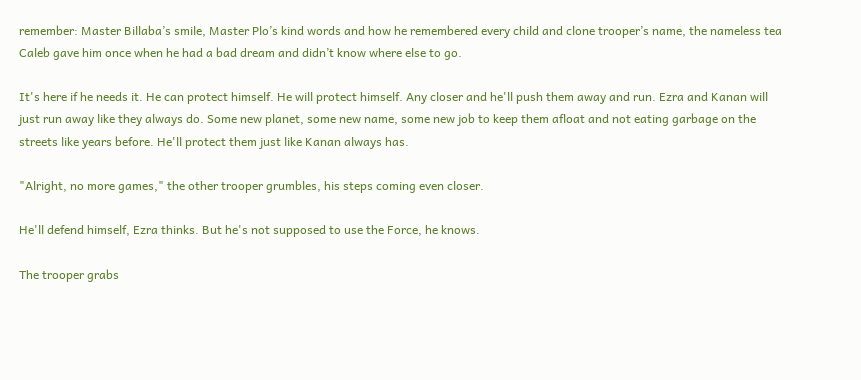remember: Master Billaba’s smile, Master Plo’s kind words and how he remembered every child and clone trooper’s name, the nameless tea Caleb gave him once when he had a bad dream and didn’t know where else to go.

It's here if he needs it. He can protect himself. He will protect himself. Any closer and he'll push them away and run. Ezra and Kanan will just run away like they always do. Some new planet, some new name, some new job to keep them afloat and not eating garbage on the streets like years before. He'll protect them just like Kanan always has.

"Alright, no more games," the other trooper grumbles, his steps coming even closer.

He'll defend himself, Ezra thinks. But he's not supposed to use the Force, he knows.

The trooper grabs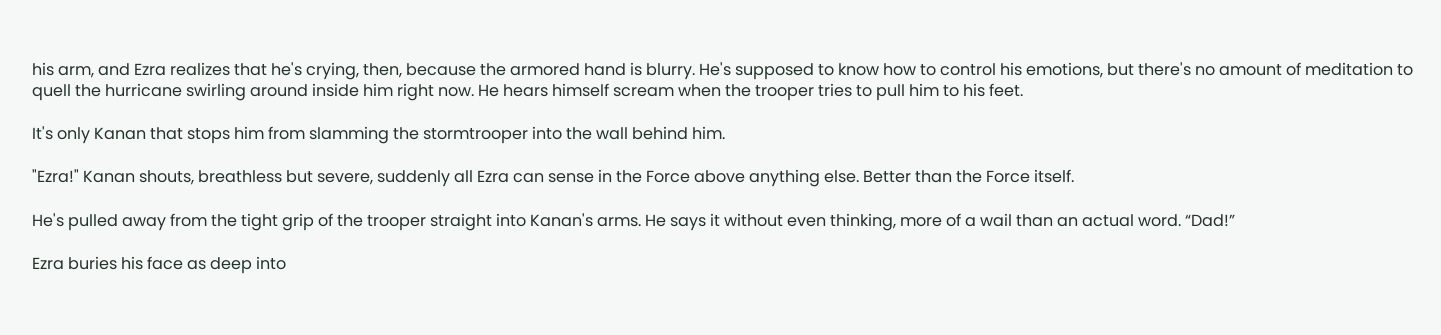his arm, and Ezra realizes that he's crying, then, because the armored hand is blurry. He's supposed to know how to control his emotions, but there's no amount of meditation to quell the hurricane swirling around inside him right now. He hears himself scream when the trooper tries to pull him to his feet.

It's only Kanan that stops him from slamming the stormtrooper into the wall behind him.

"Ezra!" Kanan shouts, breathless but severe, suddenly all Ezra can sense in the Force above anything else. Better than the Force itself.

He's pulled away from the tight grip of the trooper straight into Kanan's arms. He says it without even thinking, more of a wail than an actual word. “Dad!”

Ezra buries his face as deep into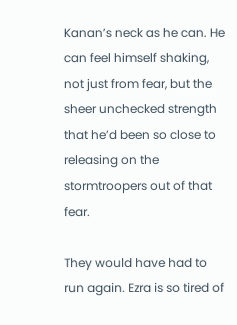Kanan’s neck as he can. He can feel himself shaking, not just from fear, but the sheer unchecked strength that he’d been so close to releasing on the stormtroopers out of that fear.

They would have had to run again. Ezra is so tired of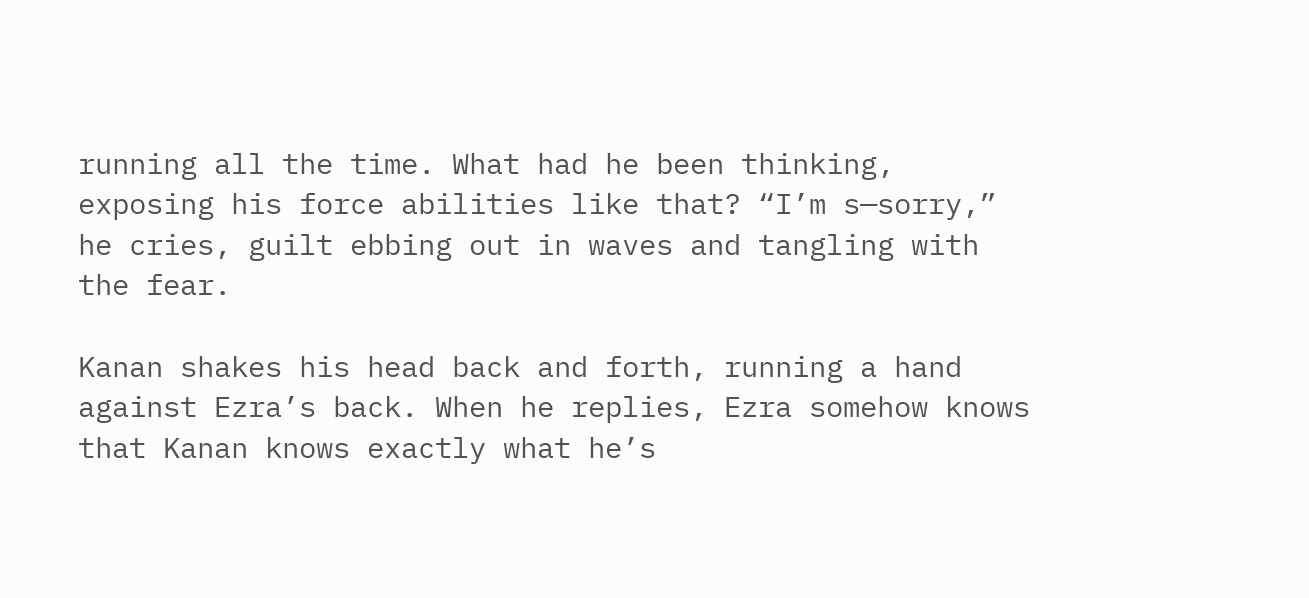running all the time. What had he been thinking, exposing his force abilities like that? “I’m s—sorry,” he cries, guilt ebbing out in waves and tangling with the fear.

Kanan shakes his head back and forth, running a hand against Ezra’s back. When he replies, Ezra somehow knows that Kanan knows exactly what he’s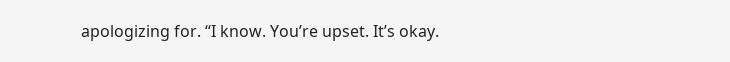apologizing for. “I know. You’re upset. It’s okay.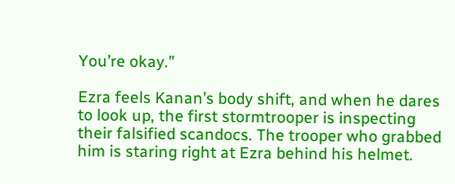You’re okay.”

Ezra feels Kanan’s body shift, and when he dares to look up, the first stormtrooper is inspecting their falsified scandocs. The trooper who grabbed him is staring right at Ezra behind his helmet.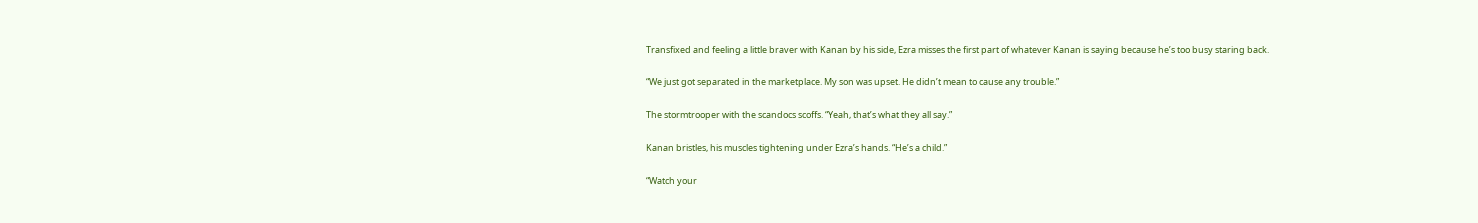Transfixed and feeling a little braver with Kanan by his side, Ezra misses the first part of whatever Kanan is saying because he’s too busy staring back.

“We just got separated in the marketplace. My son was upset. He didn’t mean to cause any trouble.”

The stormtrooper with the scandocs scoffs. “Yeah, that’s what they all say.”

Kanan bristles, his muscles tightening under Ezra’s hands. “He’s a child.”

“Watch your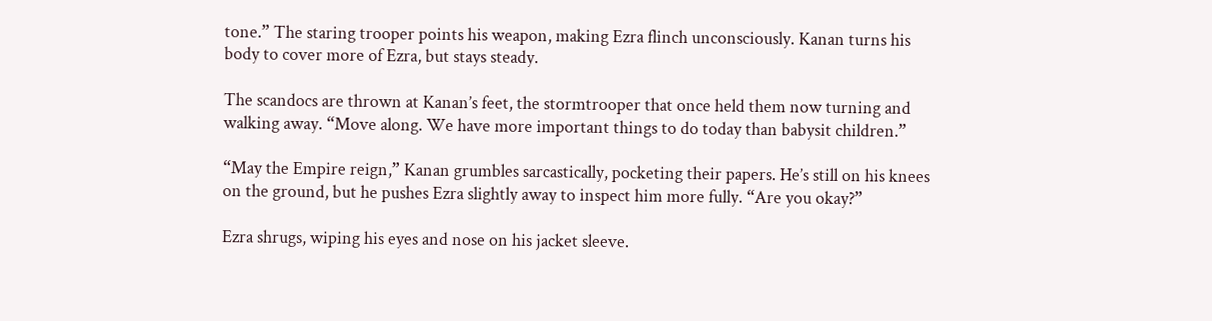tone.” The staring trooper points his weapon, making Ezra flinch unconsciously. Kanan turns his body to cover more of Ezra, but stays steady.

The scandocs are thrown at Kanan’s feet, the stormtrooper that once held them now turning and walking away. “Move along. We have more important things to do today than babysit children.”

“May the Empire reign,” Kanan grumbles sarcastically, pocketing their papers. He’s still on his knees on the ground, but he pushes Ezra slightly away to inspect him more fully. “Are you okay?”

Ezra shrugs, wiping his eyes and nose on his jacket sleeve.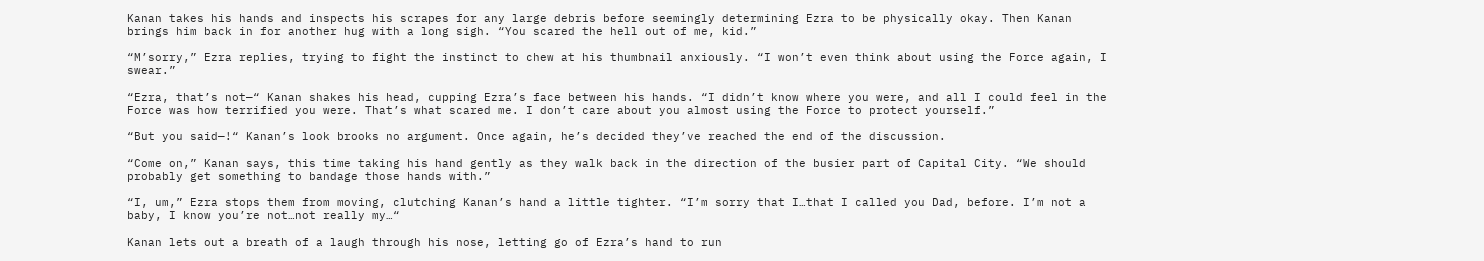Kanan takes his hands and inspects his scrapes for any large debris before seemingly determining Ezra to be physically okay. Then Kanan brings him back in for another hug with a long sigh. “You scared the hell out of me, kid.”

“M’sorry,” Ezra replies, trying to fight the instinct to chew at his thumbnail anxiously. “I won’t even think about using the Force again, I swear.”

“Ezra, that’s not—“ Kanan shakes his head, cupping Ezra’s face between his hands. “I didn’t know where you were, and all I could feel in the Force was how terrified you were. That’s what scared me. I don’t care about you almost using the Force to protect yourself.”

“But you said—!“ Kanan’s look brooks no argument. Once again, he’s decided they’ve reached the end of the discussion.

“Come on,” Kanan says, this time taking his hand gently as they walk back in the direction of the busier part of Capital City. “We should probably get something to bandage those hands with.”

“I, um,” Ezra stops them from moving, clutching Kanan’s hand a little tighter. “I’m sorry that I…that I called you Dad, before. I’m not a baby, I know you’re not…not really my…“

Kanan lets out a breath of a laugh through his nose, letting go of Ezra’s hand to run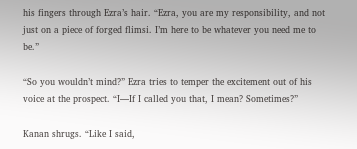his fingers through Ezra’s hair. “Ezra, you are my responsibility, and not just on a piece of forged flimsi. I’m here to be whatever you need me to be.”

“So you wouldn’t mind?” Ezra tries to temper the excitement out of his voice at the prospect. “I—If I called you that, I mean? Sometimes?”

Kanan shrugs. “Like I said,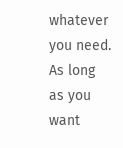whatever you need. As long as you want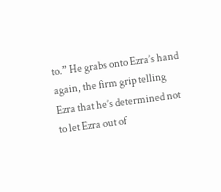to.” He grabs onto Ezra’s hand again, the firm grip telling Ezra that he’s determined not to let Ezra out of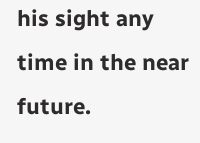his sight any time in the near future.